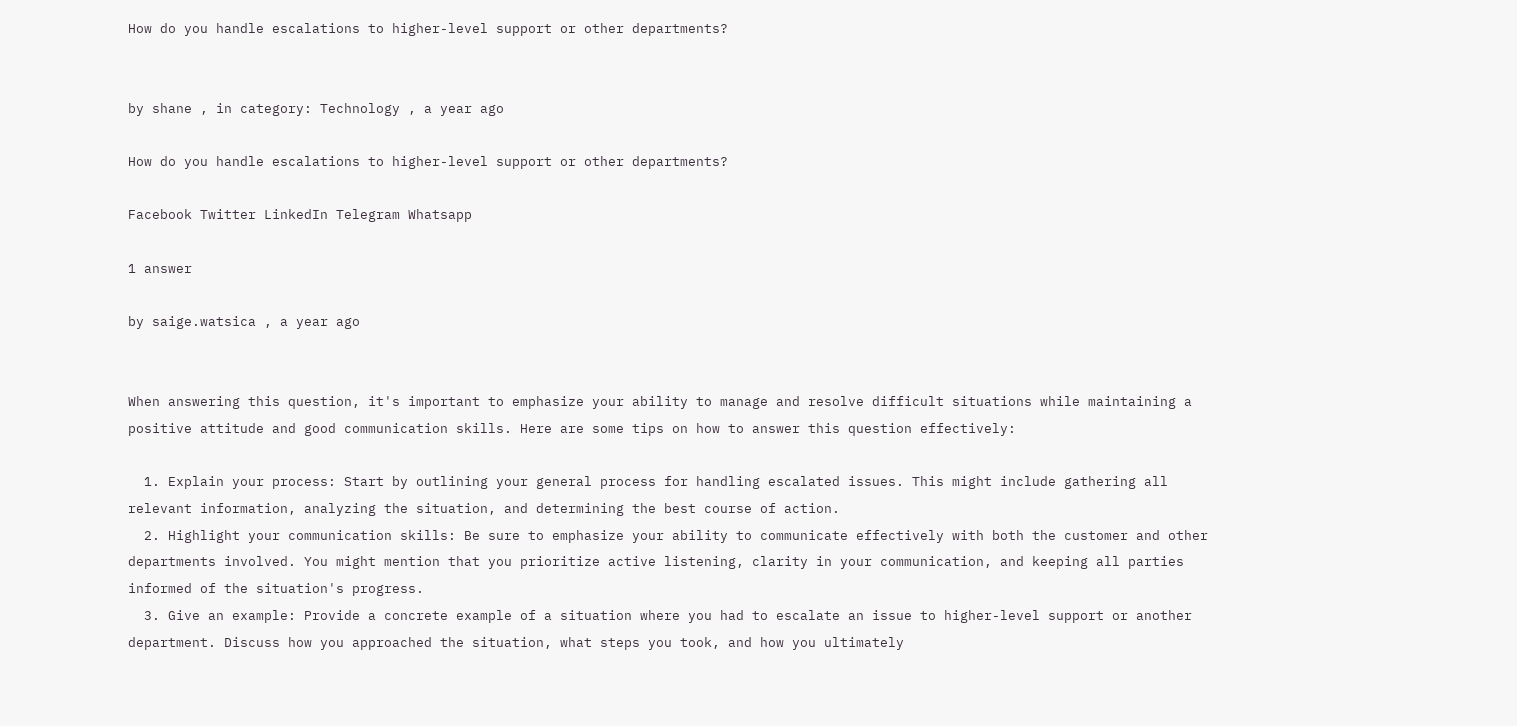How do you handle escalations to higher-level support or other departments?


by shane , in category: Technology , a year ago

How do you handle escalations to higher-level support or other departments?

Facebook Twitter LinkedIn Telegram Whatsapp

1 answer

by saige.watsica , a year ago


When answering this question, it's important to emphasize your ability to manage and resolve difficult situations while maintaining a positive attitude and good communication skills. Here are some tips on how to answer this question effectively:

  1. Explain your process: Start by outlining your general process for handling escalated issues. This might include gathering all relevant information, analyzing the situation, and determining the best course of action.
  2. Highlight your communication skills: Be sure to emphasize your ability to communicate effectively with both the customer and other departments involved. You might mention that you prioritize active listening, clarity in your communication, and keeping all parties informed of the situation's progress.
  3. Give an example: Provide a concrete example of a situation where you had to escalate an issue to higher-level support or another department. Discuss how you approached the situation, what steps you took, and how you ultimately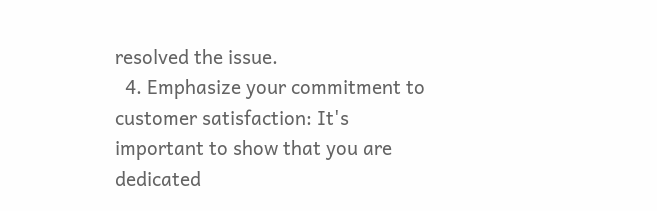resolved the issue.
  4. Emphasize your commitment to customer satisfaction: It's important to show that you are dedicated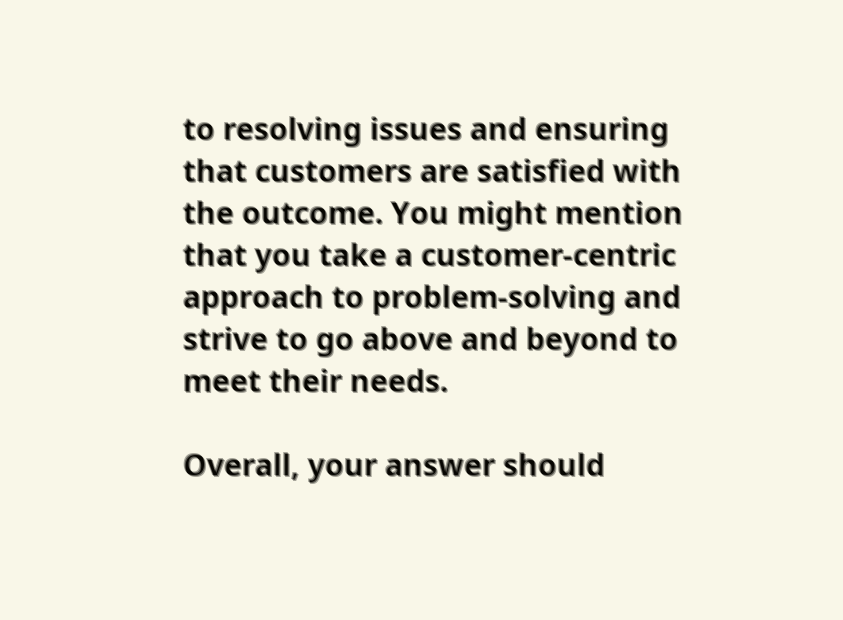to resolving issues and ensuring that customers are satisfied with the outcome. You might mention that you take a customer-centric approach to problem-solving and strive to go above and beyond to meet their needs.

Overall, your answer should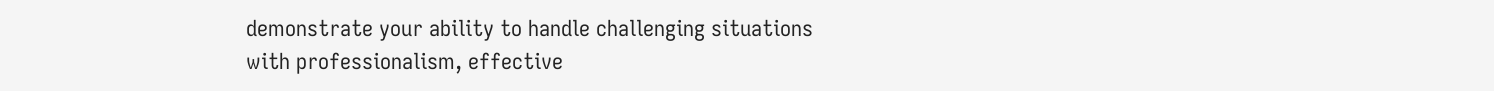demonstrate your ability to handle challenging situations with professionalism, effective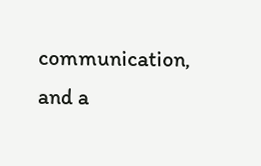communication, and a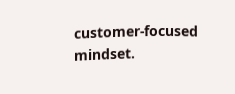customer-focused mindset.